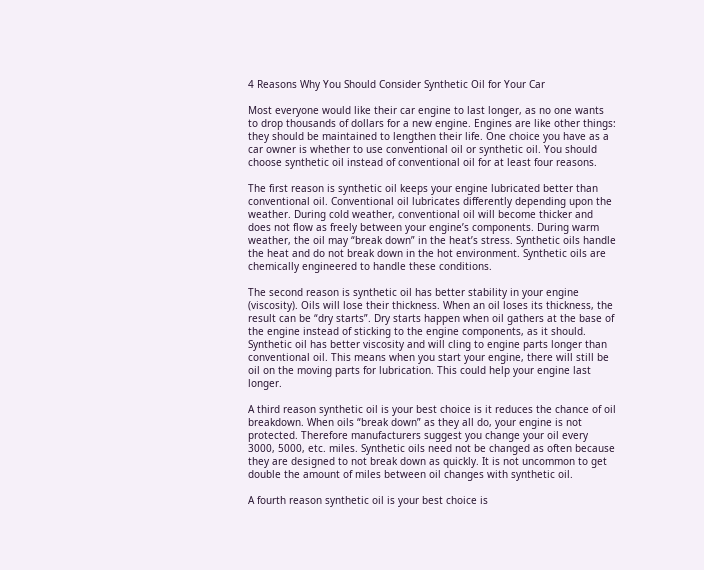4 Reasons Why You Should Consider Synthetic Oil for Your Car

Most everyone would like their car engine to last longer, as no one wants to drop thousands of dollars for a new engine. Engines are like other things: they should be maintained to lengthen their life. One choice you have as a car owner is whether to use conventional oil or synthetic oil. You should choose synthetic oil instead of conventional oil for at least four reasons.

The first reason is synthetic oil keeps your engine lubricated better than conventional oil. Conventional oil lubricates differently depending upon the weather. During cold weather, conventional oil will become thicker and does not flow as freely between your engine’s components. During warm weather, the oil may “break down” in the heat’s stress. Synthetic oils handle the heat and do not break down in the hot environment. Synthetic oils are chemically engineered to handle these conditions.

The second reason is synthetic oil has better stability in your engine (viscosity). Oils will lose their thickness. When an oil loses its thickness, the result can be “dry starts”. Dry starts happen when oil gathers at the base of the engine instead of sticking to the engine components, as it should. Synthetic oil has better viscosity and will cling to engine parts longer than conventional oil. This means when you start your engine, there will still be oil on the moving parts for lubrication. This could help your engine last longer.

A third reason synthetic oil is your best choice is it reduces the chance of oil breakdown. When oils “break down” as they all do, your engine is not protected. Therefore manufacturers suggest you change your oil every 3000, 5000, etc. miles. Synthetic oils need not be changed as often because they are designed to not break down as quickly. It is not uncommon to get double the amount of miles between oil changes with synthetic oil.

A fourth reason synthetic oil is your best choice is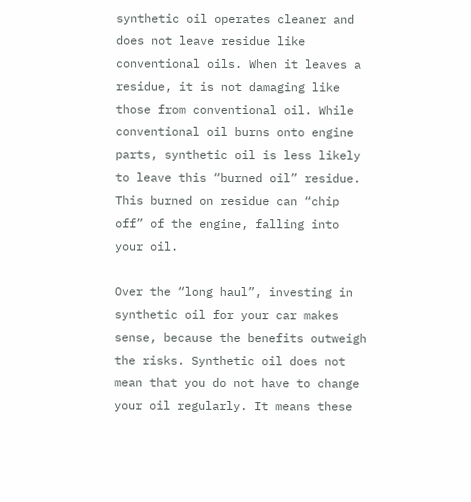synthetic oil operates cleaner and does not leave residue like conventional oils. When it leaves a residue, it is not damaging like those from conventional oil. While conventional oil burns onto engine parts, synthetic oil is less likely to leave this “burned oil” residue. This burned on residue can “chip off” of the engine, falling into your oil.

Over the “long haul”, investing in synthetic oil for your car makes sense, because the benefits outweigh the risks. Synthetic oil does not mean that you do not have to change your oil regularly. It means these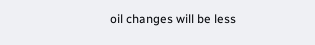oil changes will be less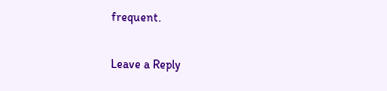frequent.

Leave a Reply